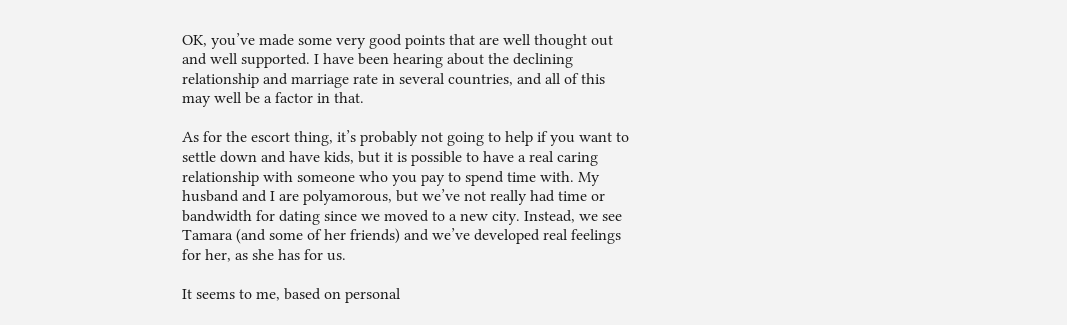OK, you’ve made some very good points that are well thought out and well supported. I have been hearing about the declining relationship and marriage rate in several countries, and all of this may well be a factor in that.

As for the escort thing, it’s probably not going to help if you want to settle down and have kids, but it is possible to have a real caring relationship with someone who you pay to spend time with. My husband and I are polyamorous, but we’ve not really had time or bandwidth for dating since we moved to a new city. Instead, we see Tamara (and some of her friends) and we’ve developed real feelings for her, as she has for us.

It seems to me, based on personal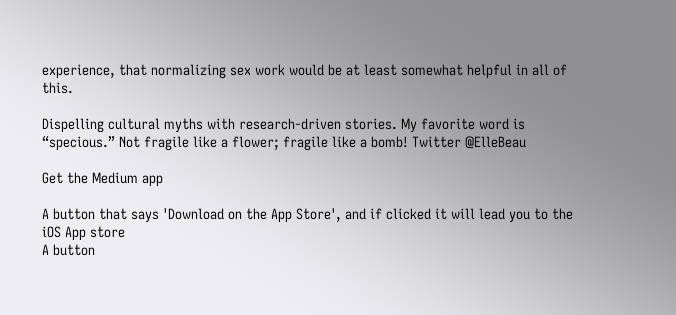experience, that normalizing sex work would be at least somewhat helpful in all of this.

Dispelling cultural myths with research-driven stories. My favorite word is “specious.” Not fragile like a flower; fragile like a bomb! Twitter @ElleBeau

Get the Medium app

A button that says 'Download on the App Store', and if clicked it will lead you to the iOS App store
A button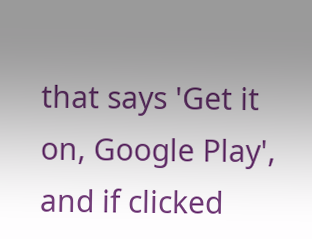that says 'Get it on, Google Play', and if clicked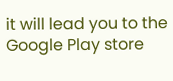it will lead you to the Google Play store